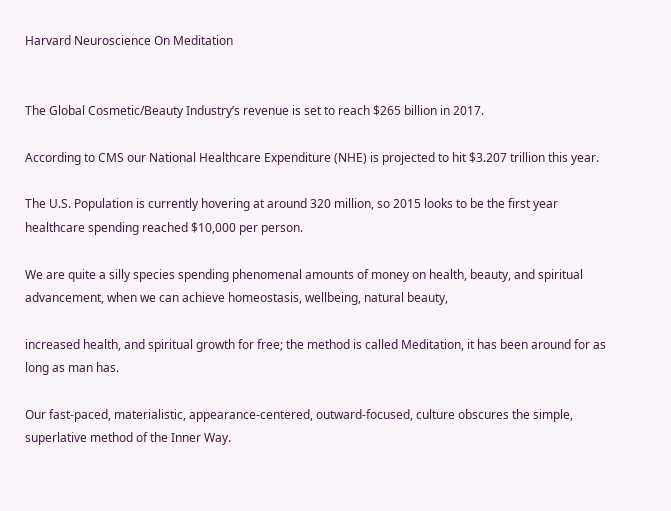Harvard Neuroscience On Meditation


The Global Cosmetic/Beauty Industry’s revenue is set to reach $265 billion in 2017.

According to CMS our National Healthcare Expenditure (NHE) is projected to hit $3.207 trillion this year.

The U.S. Population is currently hovering at around 320 million, so 2015 looks to be the first year healthcare spending reached $10,000 per person.

We are quite a silly species spending phenomenal amounts of money on health, beauty, and spiritual advancement, when we can achieve homeostasis, wellbeing, natural beauty,

increased health, and spiritual growth for free; the method is called Meditation, it has been around for as long as man has.

Our fast-paced, materialistic, appearance-centered, outward-focused, culture obscures the simple, superlative method of the Inner Way.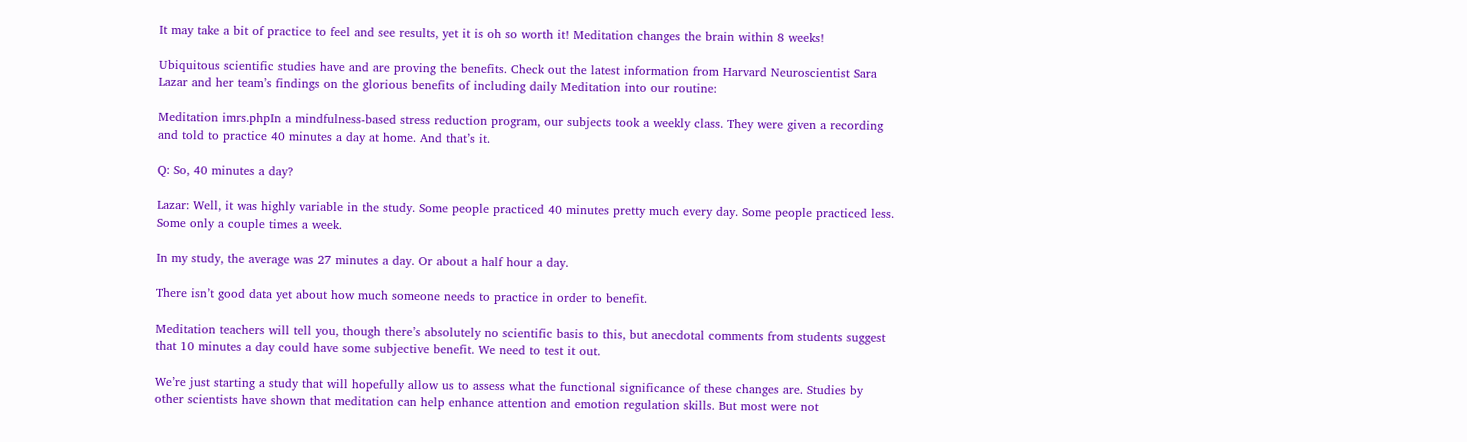It may take a bit of practice to feel and see results, yet it is oh so worth it! Meditation changes the brain within 8 weeks!

Ubiquitous scientific studies have and are proving the benefits. Check out the latest information from Harvard Neuroscientist Sara Lazar and her team’s findings on the glorious benefits of including daily Meditation into our routine:

Meditation imrs.phpIn a mindfulness-based stress reduction program, our subjects took a weekly class. They were given a recording and told to practice 40 minutes a day at home. And that’s it.

Q: So, 40 minutes a day?

Lazar: Well, it was highly variable in the study. Some people practiced 40 minutes pretty much every day. Some people practiced less. Some only a couple times a week.

In my study, the average was 27 minutes a day. Or about a half hour a day.

There isn’t good data yet about how much someone needs to practice in order to benefit.

Meditation teachers will tell you, though there’s absolutely no scientific basis to this, but anecdotal comments from students suggest that 10 minutes a day could have some subjective benefit. We need to test it out.

We’re just starting a study that will hopefully allow us to assess what the functional significance of these changes are. Studies by other scientists have shown that meditation can help enhance attention and emotion regulation skills. But most were not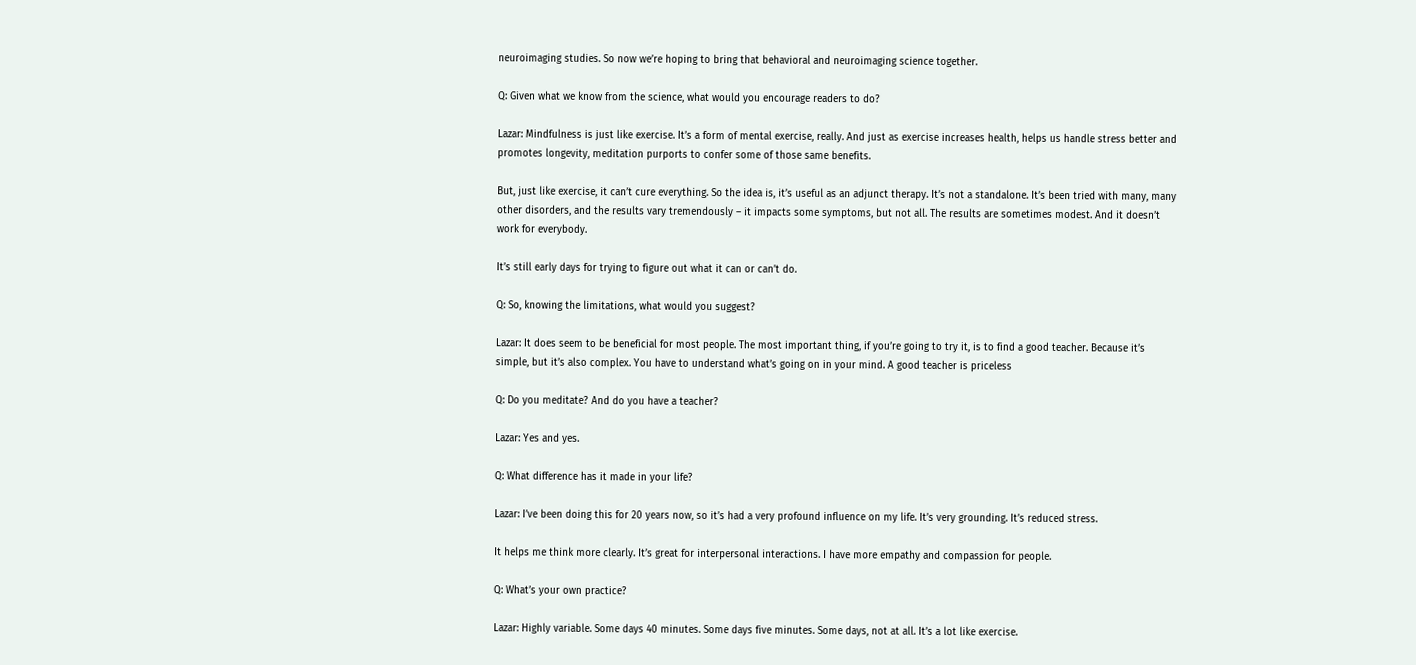neuroimaging studies. So now we’re hoping to bring that behavioral and neuroimaging science together.

Q: Given what we know from the science, what would you encourage readers to do?

Lazar: Mindfulness is just like exercise. It’s a form of mental exercise, really. And just as exercise increases health, helps us handle stress better and promotes longevity, meditation purports to confer some of those same benefits.

But, just like exercise, it can’t cure everything. So the idea is, it’s useful as an adjunct therapy. It’s not a standalone. It’s been tried with many, many other disorders, and the results vary tremendously – it impacts some symptoms, but not all. The results are sometimes modest. And it doesn’t work for everybody.

It’s still early days for trying to figure out what it can or can’t do.

Q: So, knowing the limitations, what would you suggest?

Lazar: It does seem to be beneficial for most people. The most important thing, if you’re going to try it, is to find a good teacher. Because it’s simple, but it’s also complex. You have to understand what’s going on in your mind. A good teacher is priceless

Q: Do you meditate? And do you have a teacher?

Lazar: Yes and yes.

Q: What difference has it made in your life?

Lazar: I’ve been doing this for 20 years now, so it’s had a very profound influence on my life. It’s very grounding. It’s reduced stress.

It helps me think more clearly. It’s great for interpersonal interactions. I have more empathy and compassion for people.

Q: What’s your own practice?

Lazar: Highly variable. Some days 40 minutes. Some days five minutes. Some days, not at all. It’s a lot like exercise.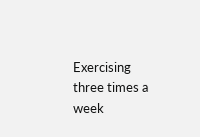Exercising three times a week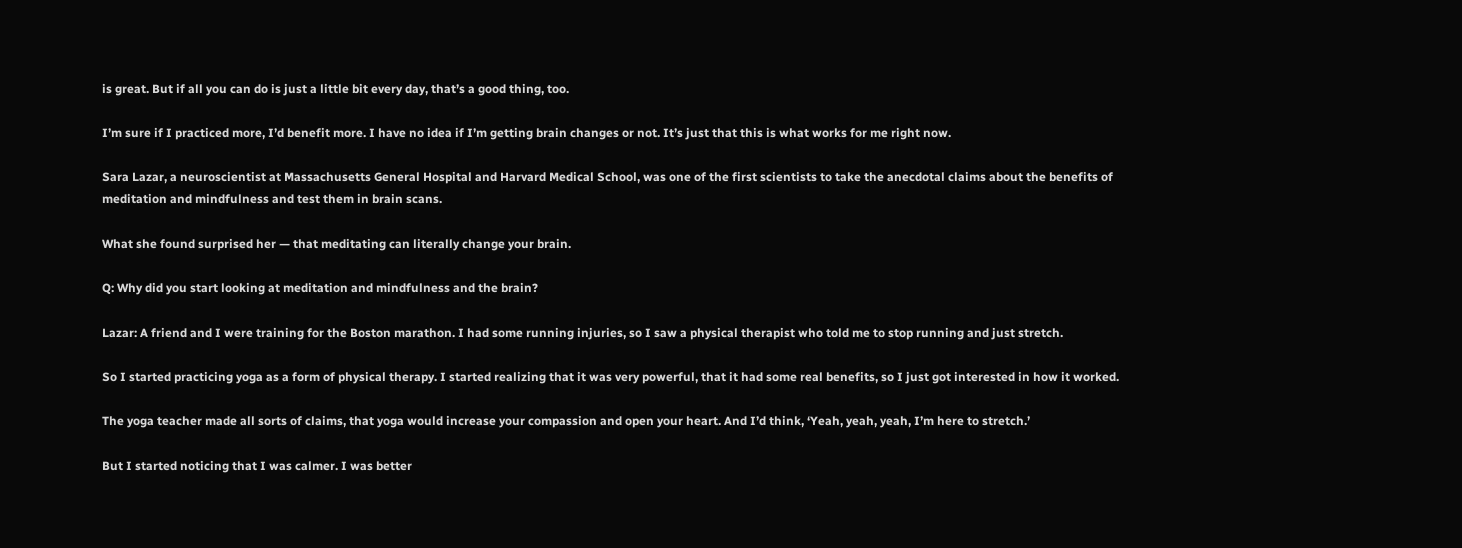is great. But if all you can do is just a little bit every day, that’s a good thing, too.

I’m sure if I practiced more, I’d benefit more. I have no idea if I’m getting brain changes or not. It’s just that this is what works for me right now.

Sara Lazar, a neuroscientist at Massachusetts General Hospital and Harvard Medical School, was one of the first scientists to take the anecdotal claims about the benefits of meditation and mindfulness and test them in brain scans.

What she found surprised her — that meditating can literally change your brain.

Q: Why did you start looking at meditation and mindfulness and the brain?

Lazar: A friend and I were training for the Boston marathon. I had some running injuries, so I saw a physical therapist who told me to stop running and just stretch.

So I started practicing yoga as a form of physical therapy. I started realizing that it was very powerful, that it had some real benefits, so I just got interested in how it worked.

The yoga teacher made all sorts of claims, that yoga would increase your compassion and open your heart. And I’d think, ‘Yeah, yeah, yeah, I’m here to stretch.’

But I started noticing that I was calmer. I was better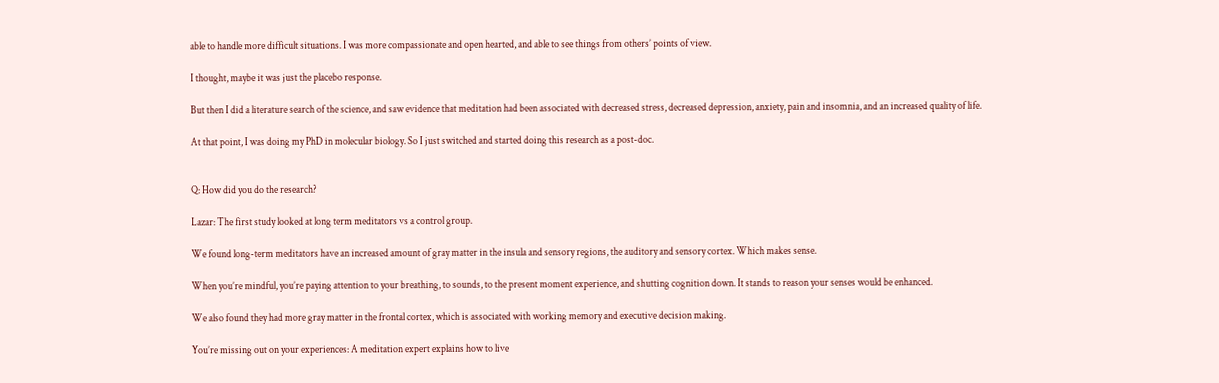able to handle more difficult situations. I was more compassionate and open hearted, and able to see things from others’ points of view.

I thought, maybe it was just the placebo response.

But then I did a literature search of the science, and saw evidence that meditation had been associated with decreased stress, decreased depression, anxiety, pain and insomnia, and an increased quality of life.

At that point, I was doing my PhD in molecular biology. So I just switched and started doing this research as a post-doc.


Q: How did you do the research?

Lazar: The first study looked at long term meditators vs a control group.

We found long-term meditators have an increased amount of gray matter in the insula and sensory regions, the auditory and sensory cortex. Which makes sense.

When you’re mindful, you’re paying attention to your breathing, to sounds, to the present moment experience, and shutting cognition down. It stands to reason your senses would be enhanced.

We also found they had more gray matter in the frontal cortex, which is associated with working memory and executive decision making.

You’re missing out on your experiences: A meditation expert explains how to live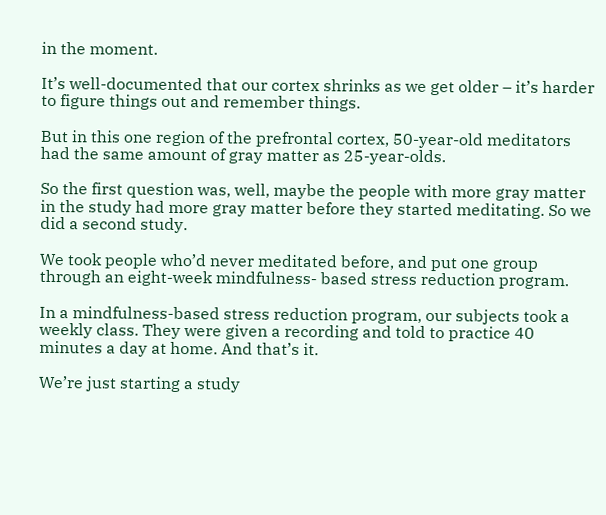in the moment.

It’s well-documented that our cortex shrinks as we get older – it’s harder to figure things out and remember things.

But in this one region of the prefrontal cortex, 50-year-old meditators had the same amount of gray matter as 25-year-olds.

So the first question was, well, maybe the people with more gray matter in the study had more gray matter before they started meditating. So we did a second study.

We took people who’d never meditated before, and put one group through an eight-week mindfulness- based stress reduction program.

In a mindfulness-based stress reduction program, our subjects took a weekly class. They were given a recording and told to practice 40 minutes a day at home. And that’s it.

We’re just starting a study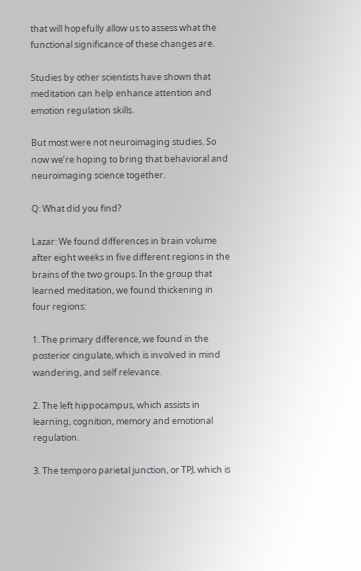that will hopefully allow us to assess what the functional significance of these changes are.

Studies by other scientists have shown that meditation can help enhance attention and emotion regulation skills.

But most were not neuroimaging studies. So now we’re hoping to bring that behavioral and neuroimaging science together.

Q: What did you find?

Lazar: We found differences in brain volume after eight weeks in five different regions in the brains of the two groups. In the group that learned meditation, we found thickening in four regions:

1. The primary difference, we found in the posterior cingulate, which is involved in mind wandering, and self relevance.

2. The left hippocampus, which assists in learning, cognition, memory and emotional regulation.

3. The temporo parietal junction, or TPJ, which is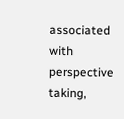associated with perspective taking,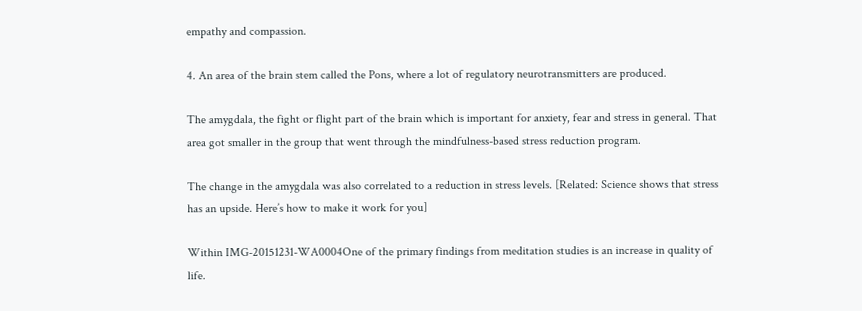empathy and compassion.

4. An area of the brain stem called the Pons, where a lot of regulatory neurotransmitters are produced.

The amygdala, the fight or flight part of the brain which is important for anxiety, fear and stress in general. That area got smaller in the group that went through the mindfulness-based stress reduction program.

The change in the amygdala was also correlated to a reduction in stress levels. [Related: Science shows that stress has an upside. Here’s how to make it work for you]

Within IMG-20151231-WA0004One of the primary findings from meditation studies is an increase in quality of life.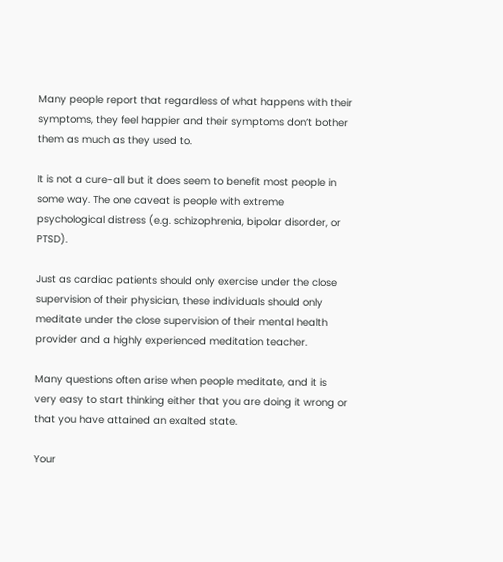Many people report that regardless of what happens with their symptoms, they feel happier and their symptoms don’t bother them as much as they used to.

It is not a cure-all but it does seem to benefit most people in some way. The one caveat is people with extreme psychological distress (e.g. schizophrenia, bipolar disorder, or PTSD).

Just as cardiac patients should only exercise under the close supervision of their physician, these individuals should only meditate under the close supervision of their mental health provider and a highly experienced meditation teacher.

Many questions often arise when people meditate, and it is very easy to start thinking either that you are doing it wrong or that you have attained an exalted state.

Your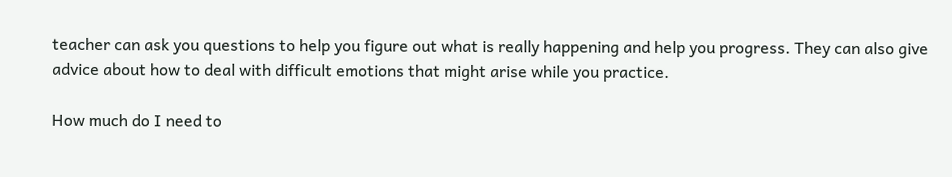teacher can ask you questions to help you figure out what is really happening and help you progress. They can also give advice about how to deal with difficult emotions that might arise while you practice.

How much do I need to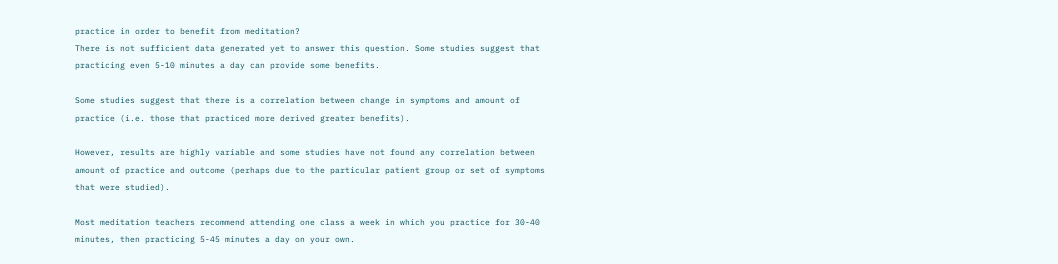practice in order to benefit from meditation?
There is not sufficient data generated yet to answer this question. Some studies suggest that practicing even 5-10 minutes a day can provide some benefits.

Some studies suggest that there is a correlation between change in symptoms and amount of practice (i.e. those that practiced more derived greater benefits).

However, results are highly variable and some studies have not found any correlation between amount of practice and outcome (perhaps due to the particular patient group or set of symptoms that were studied).

Most meditation teachers recommend attending one class a week in which you practice for 30-40 minutes, then practicing 5-45 minutes a day on your own.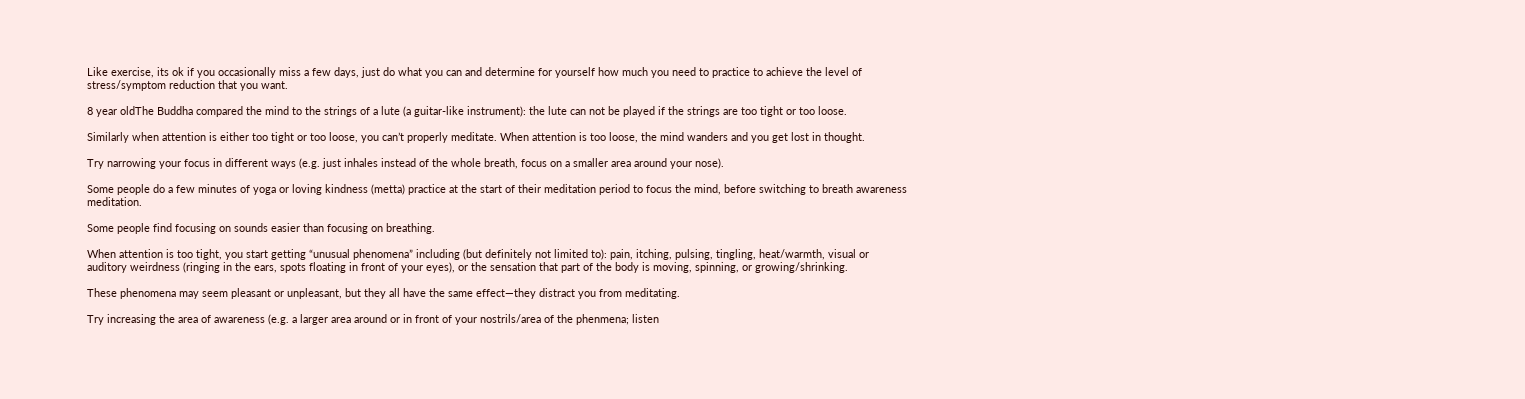Like exercise, its ok if you occasionally miss a few days, just do what you can and determine for yourself how much you need to practice to achieve the level of stress/symptom reduction that you want.

8 year oldThe Buddha compared the mind to the strings of a lute (a guitar-like instrument): the lute can not be played if the strings are too tight or too loose.

Similarly when attention is either too tight or too loose, you can’t properly meditate. When attention is too loose, the mind wanders and you get lost in thought.

Try narrowing your focus in different ways (e.g. just inhales instead of the whole breath, focus on a smaller area around your nose).

Some people do a few minutes of yoga or loving kindness (metta) practice at the start of their meditation period to focus the mind, before switching to breath awareness meditation.

Some people find focusing on sounds easier than focusing on breathing.

When attention is too tight, you start getting “unusual phenomena” including (but definitely not limited to): pain, itching, pulsing, tingling, heat/warmth, visual or auditory weirdness (ringing in the ears, spots floating in front of your eyes), or the sensation that part of the body is moving, spinning, or growing/shrinking.

These phenomena may seem pleasant or unpleasant, but they all have the same effect—they distract you from meditating.

Try increasing the area of awareness (e.g. a larger area around or in front of your nostrils/area of the phenmena; listen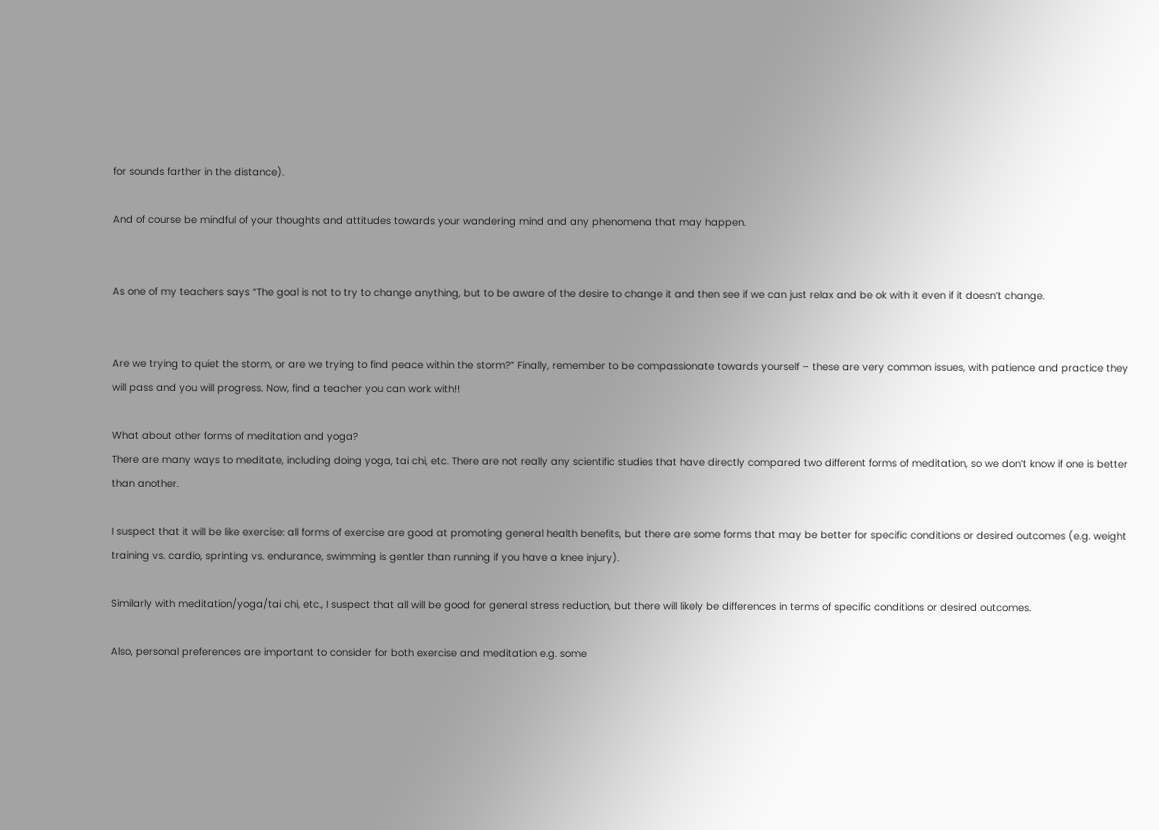for sounds farther in the distance).

And of course be mindful of your thoughts and attitudes towards your wandering mind and any phenomena that may happen.


As one of my teachers says “The goal is not to try to change anything, but to be aware of the desire to change it and then see if we can just relax and be ok with it even if it doesn’t change.


Are we trying to quiet the storm, or are we trying to find peace within the storm?” Finally, remember to be compassionate towards yourself – these are very common issues, with patience and practice they will pass and you will progress. Now, find a teacher you can work with!!

What about other forms of meditation and yoga?
There are many ways to meditate, including doing yoga, tai chi, etc. There are not really any scientific studies that have directly compared two different forms of meditation, so we don’t know if one is better than another.

I suspect that it will be like exercise: all forms of exercise are good at promoting general health benefits, but there are some forms that may be better for specific conditions or desired outcomes (e.g. weight training vs. cardio, sprinting vs. endurance, swimming is gentler than running if you have a knee injury).

Similarly with meditation/yoga/tai chi, etc., I suspect that all will be good for general stress reduction, but there will likely be differences in terms of specific conditions or desired outcomes.

Also, personal preferences are important to consider for both exercise and meditation e.g. some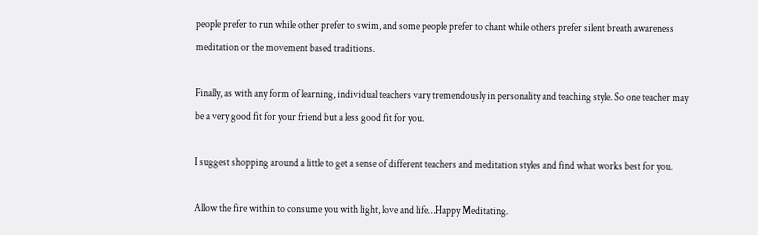people prefer to run while other prefer to swim, and some people prefer to chant while others prefer silent breath awareness meditation or the movement based traditions.

Finally, as with any form of learning, individual teachers vary tremendously in personality and teaching style. So one teacher may be a very good fit for your friend but a less good fit for you.

I suggest shopping around a little to get a sense of different teachers and meditation styles and find what works best for you.

Allow the fire within to consume you with light, love and life…Happy Meditating.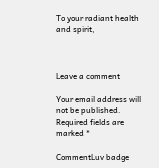To your radiant health and spirit,



Leave a comment

Your email address will not be published. Required fields are marked *

CommentLuv badge